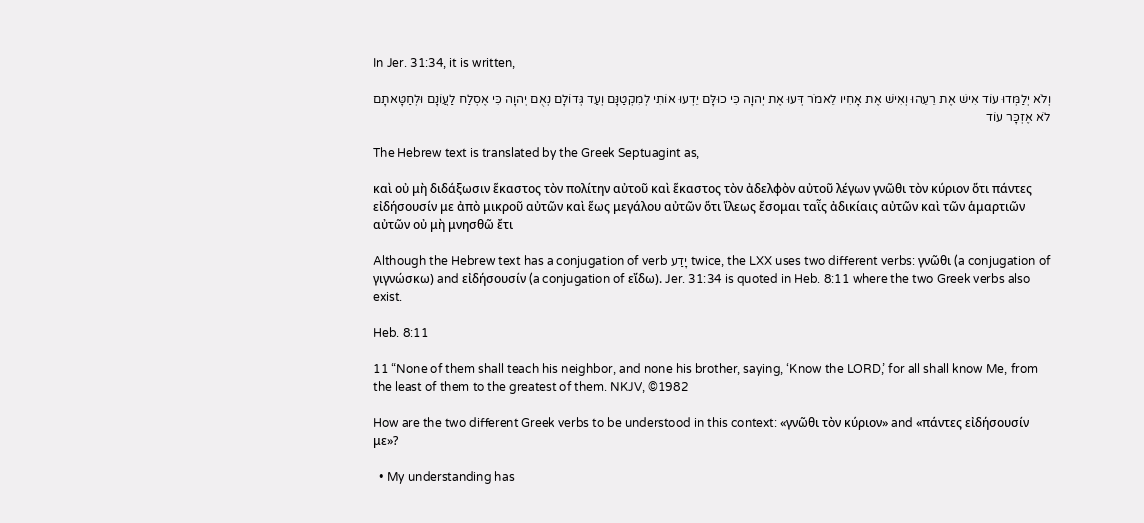In Jer. 31:34, it is written,

וְלֹא יְלַמְּדוּ עוֹד אִישׁ אֶת רֵעֵהוּ וְאִישׁ אֶת אָחִיו לֵאמֹר דְּעוּ אֶת יְהוָה כִּי כוּלָּם יֵדְעוּ אוֹתִי לְמִקְטַנָּם וְעַד גְּדוֹלָם נְאֻם יְהוָה כִּי אֶסְלַח לַעֲוֹנָם וּלְחַטָּאתָם לֹא אֶזְכָּר עוֹד

The Hebrew text is translated by the Greek Septuagint as,

καὶ οὐ μὴ διδάξωσιν ἕκαστος τὸν πολίτην αὐτοῦ καὶ ἕκαστος τὸν ἀδελφὸν αὐτοῦ λέγων γνῶθι τὸν κύριον ὅτι πάντες εἰδήσουσίν με ἀπὸ μικροῦ αὐτῶν καὶ ἕως μεγάλου αὐτῶν ὅτι ἵλεως ἔσομαι ταῗς ἀδικίαις αὐτῶν καὶ τῶν ἁμαρτιῶν αὐτῶν οὐ μὴ μνησθῶ ἔτι

Although the Hebrew text has a conjugation of verb יָדַע twice, the LXX uses two different verbs: γνῶθι (a conjugation of γιγνώσκω) and εἰδήσουσίν (a conjugation of εἴδω). Jer. 31:34 is quoted in Heb. 8:11 where the two Greek verbs also exist.

Heb. 8:11

11 “None of them shall teach his neighbor, and none his brother, saying, ‘Know the LORD,’ for all shall know Me, from the least of them to the greatest of them. NKJV, ©1982

How are the two different Greek verbs to be understood in this context: «γνῶθι τὸν κύριον» and «πάντες εἰδήσουσίν με»?

  • My understanding has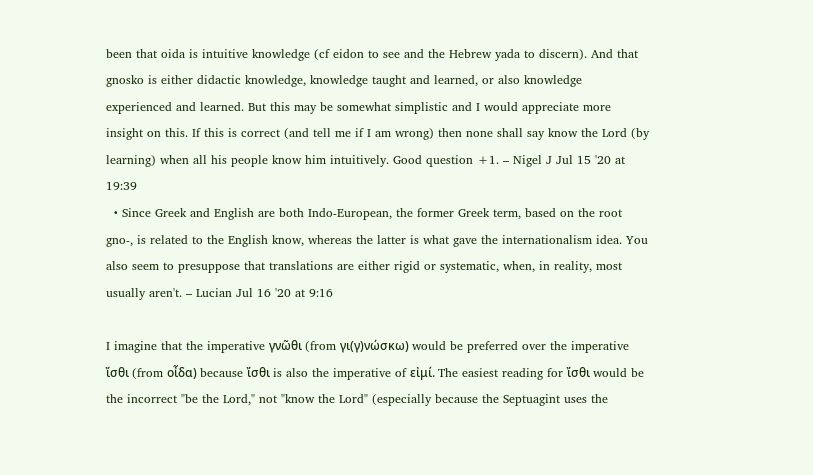been that oida is intuitive knowledge (cf eidon to see and the Hebrew yada to discern). And that gnosko is either didactic knowledge, knowledge taught and learned, or also knowledge experienced and learned. But this may be somewhat simplistic and I would appreciate more insight on this. If this is correct (and tell me if I am wrong) then none shall say know the Lord (by learning) when all his people know him intuitively. Good question +1. – Nigel J Jul 15 '20 at 19:39
  • Since Greek and English are both Indo-European, the former Greek term, based on the root gno-, is related to the English know, whereas the latter is what gave the internationalism idea. You also seem to presuppose that translations are either rigid or systematic, when, in reality, most usually aren't. – Lucian Jul 16 '20 at 9:16

I imagine that the imperative γνῶθι (from γι(γ)νώσκω) would be preferred over the imperative ἴσθι (from οἶδα) because ἴσθι is also the imperative of εἰμί. The easiest reading for ἴσθι would be the incorrect "be the Lord," not "know the Lord" (especially because the Septuagint uses the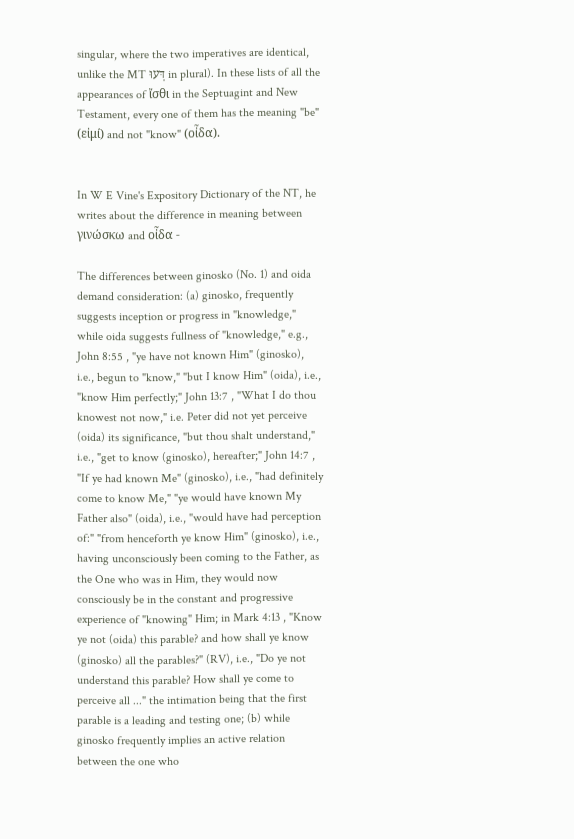singular, where the two imperatives are identical, unlike the MT דְּעוּ in plural). In these lists of all the appearances of ἴσθι in the Septuagint and New Testament, every one of them has the meaning "be" (εἰμί) and not "know" (οἶδα).


In W E Vine's Expository Dictionary of the NT, he writes about the difference in meaning between γινώσκω and οἶδα -

The differences between ginosko (No. 1) and oida demand consideration: (a) ginosko, frequently suggests inception or progress in "knowledge," while oida suggests fullness of "knowledge," e.g., John 8:55 , "ye have not known Him" (ginosko), i.e., begun to "know," "but I know Him" (oida), i.e., "know Him perfectly;" John 13:7 , "What I do thou knowest not now," i.e. Peter did not yet perceive (oida) its significance, "but thou shalt understand," i.e., "get to know (ginosko), hereafter;" John 14:7 , "If ye had known Me" (ginosko), i.e., "had definitely come to know Me," "ye would have known My Father also" (oida), i.e., "would have had perception of:" "from henceforth ye know Him" (ginosko), i.e., having unconsciously been coming to the Father, as the One who was in Him, they would now consciously be in the constant and progressive experience of "knowing" Him; in Mark 4:13 , "Know ye not (oida) this parable? and how shall ye know (ginosko) all the parables?" (RV), i.e., "Do ye not understand this parable? How shall ye come to perceive all ..." the intimation being that the first parable is a leading and testing one; (b) while ginosko frequently implies an active relation between the one who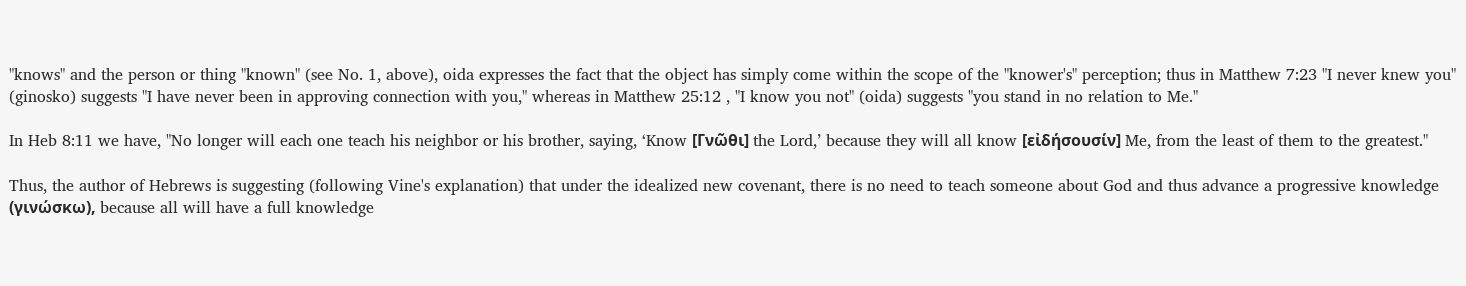"knows" and the person or thing "known" (see No. 1, above), oida expresses the fact that the object has simply come within the scope of the "knower's" perception; thus in Matthew 7:23 "I never knew you" (ginosko) suggests "I have never been in approving connection with you," whereas in Matthew 25:12 , "I know you not" (oida) suggests "you stand in no relation to Me."

In Heb 8:11 we have, "No longer will each one teach his neighbor or his brother, saying, ‘Know [Γνῶθι] the Lord,’ because they will all know [εἰδήσουσίν] Me, from the least of them to the greatest."

Thus, the author of Hebrews is suggesting (following Vine's explanation) that under the idealized new covenant, there is no need to teach someone about God and thus advance a progressive knowledge (γινώσκω), because all will have a full knowledge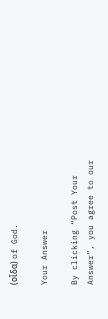(οἶδα) of God.

Your Answer

By clicking “Post Your Answer”, you agree to our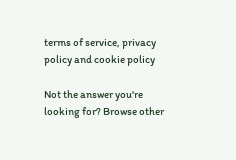terms of service, privacy policy and cookie policy

Not the answer you're looking for? Browse other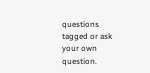questions tagged or ask your own question.